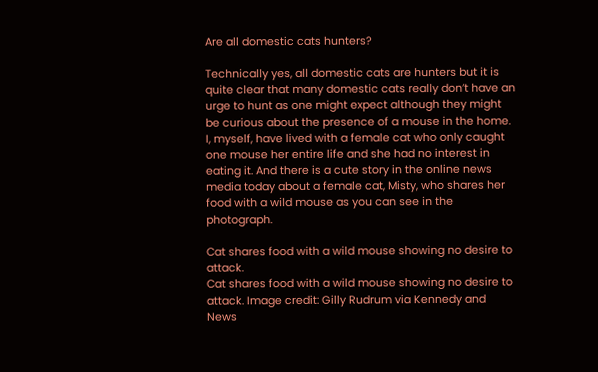Are all domestic cats hunters?

Technically yes, all domestic cats are hunters but it is quite clear that many domestic cats really don’t have an urge to hunt as one might expect although they might be curious about the presence of a mouse in the home. I, myself, have lived with a female cat who only caught one mouse her entire life and she had no interest in eating it. And there is a cute story in the online news media today about a female cat, Misty, who shares her food with a wild mouse as you can see in the photograph.

Cat shares food with a wild mouse showing no desire to attack.
Cat shares food with a wild mouse showing no desire to attack. Image credit: Gilly Rudrum via Kennedy and News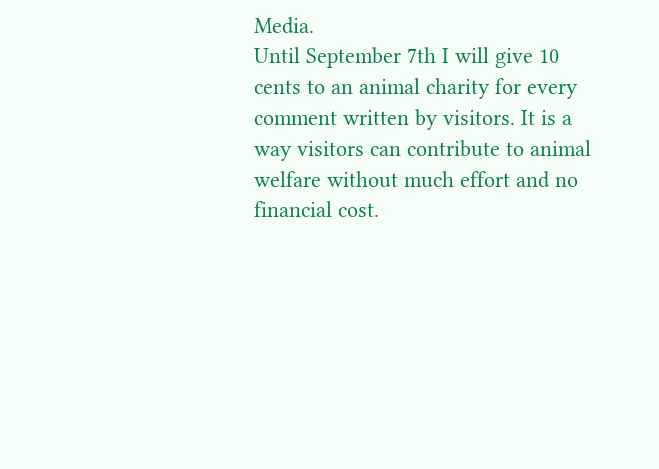Media.
Until September 7th I will give 10 cents to an animal charity for every comment written by visitors. It is a way visitors can contribute to animal welfare without much effort and no financial cost.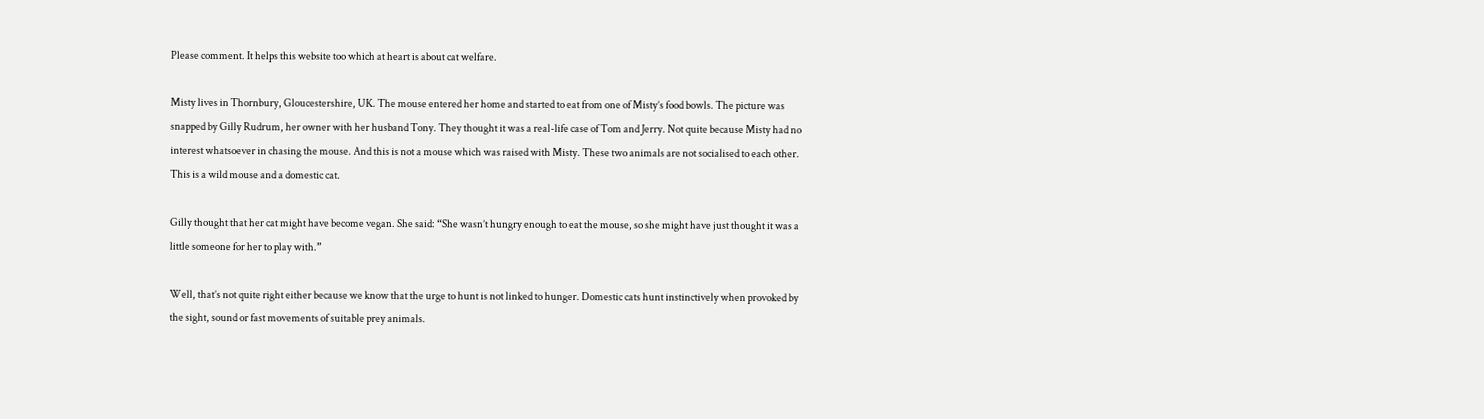Please comment. It helps this website too which at heart is about cat welfare.

Misty lives in Thornbury, Gloucestershire, UK. The mouse entered her home and started to eat from one of Misty’s food bowls. The picture was snapped by Gilly Rudrum, her owner with her husband Tony. They thought it was a real-life case of Tom and Jerry. Not quite because Misty had no interest whatsoever in chasing the mouse. And this is not a mouse which was raised with Misty. These two animals are not socialised to each other. This is a wild mouse and a domestic cat.

Gilly thought that her cat might have become vegan. She said: “She wasn’t hungry enough to eat the mouse, so she might have just thought it was a little someone for her to play with.”

Well, that’s not quite right either because we know that the urge to hunt is not linked to hunger. Domestic cats hunt instinctively when provoked by the sight, sound or fast movements of suitable prey animals.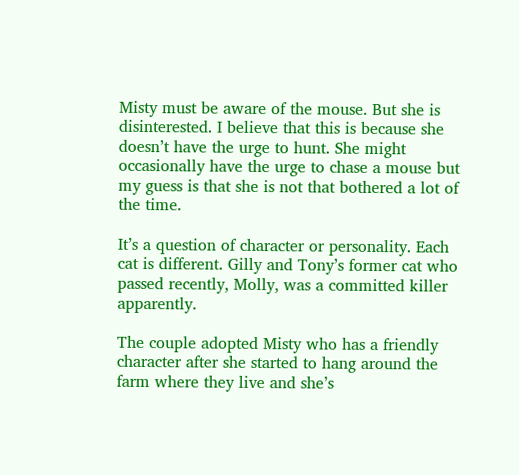Misty must be aware of the mouse. But she is disinterested. I believe that this is because she doesn’t have the urge to hunt. She might occasionally have the urge to chase a mouse but my guess is that she is not that bothered a lot of the time.

It’s a question of character or personality. Each cat is different. Gilly and Tony’s former cat who passed recently, Molly, was a committed killer apparently.

The couple adopted Misty who has a friendly character after she started to hang around the farm where they live and she’s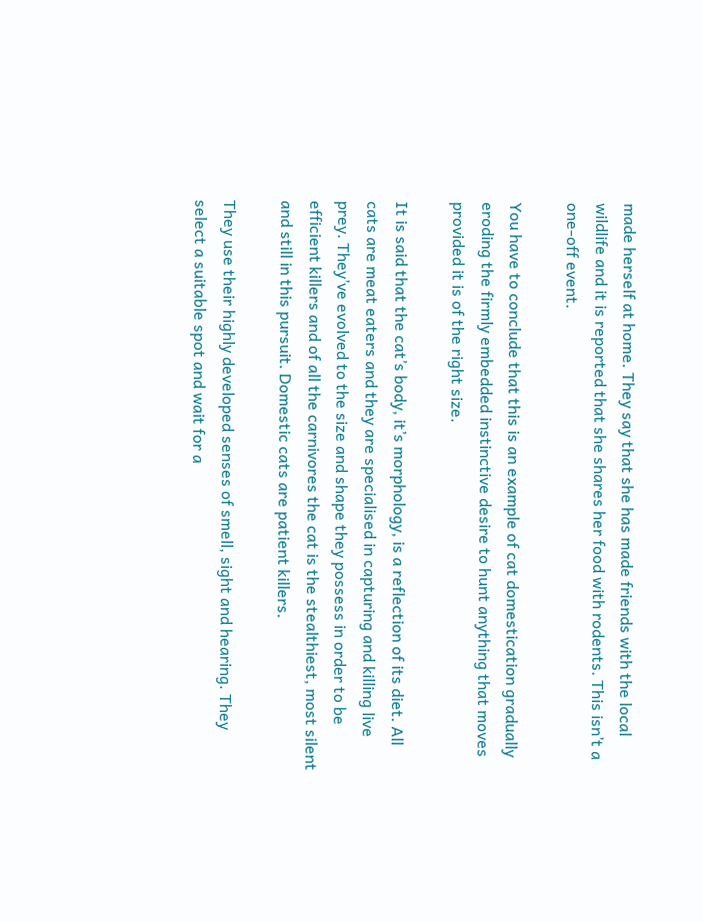made herself at home. They say that she has made friends with the local wildlife and it is reported that she shares her food with rodents. This isn’t a one-off event.

You have to conclude that this is an example of cat domestication gradually eroding the firmly embedded instinctive desire to hunt anything that moves provided it is of the right size.

It is said that the cat’s body, it’s morphology, is a reflection of its diet. All cats are meat eaters and they are specialised in capturing and killing live prey. They’ve evolved to the size and shape they possess in order to be efficient killers and of all the carnivores the cat is the stealthiest, most silent and still in this pursuit. Domestic cats are patient killers.

They use their highly developed senses of smell, sight and hearing. They select a suitable spot and wait for a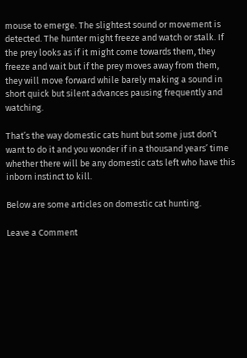mouse to emerge. The slightest sound or movement is detected. The hunter might freeze and watch or stalk. If the prey looks as if it might come towards them, they freeze and wait but if the prey moves away from them, they will move forward while barely making a sound in short quick but silent advances pausing frequently and watching.

That’s the way domestic cats hunt but some just don’t want to do it and you wonder if in a thousand years’ time whether there will be any domestic cats left who have this inborn instinct to kill.

Below are some articles on domestic cat hunting.

Leave a Comment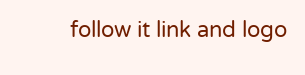follow it link and logo